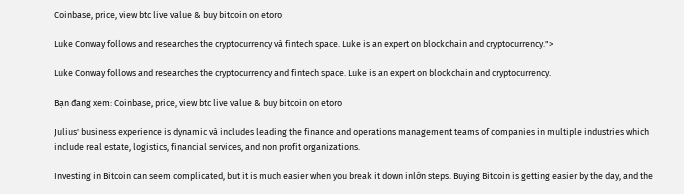Coinbase, price, view btc live value & buy bitcoin on etoro

Luke Conway follows and researches the cryptocurrency và fintech space. Luke is an expert on blockchain and cryptocurrency.">

Luke Conway follows and researches the cryptocurrency and fintech space. Luke is an expert on blockchain and cryptocurrency.

Bạn đang xem: Coinbase, price, view btc live value & buy bitcoin on etoro

Julius' business experience is dynamic và includes leading the finance and operations management teams of companies in multiple industries which include real estate, logistics, financial services, and non profit organizations.

Investing in Bitcoin can seem complicated, but it is much easier when you break it down inlớn steps. Buying Bitcoin is getting easier by the day, and the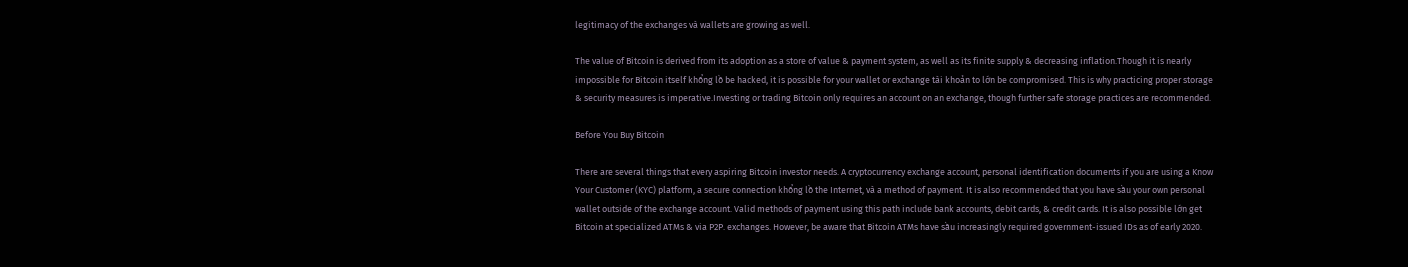legitimacy of the exchanges và wallets are growing as well.

The value of Bitcoin is derived from its adoption as a store of value & payment system, as well as its finite supply & decreasing inflation.Though it is nearly impossible for Bitcoin itself khổng lồ be hacked, it is possible for your wallet or exchange tài khoản to lớn be compromised. This is why practicing proper storage & security measures is imperative.Investing or trading Bitcoin only requires an account on an exchange, though further safe storage practices are recommended.

Before You Buy Bitcoin

There are several things that every aspiring Bitcoin investor needs. A cryptocurrency exchange account, personal identification documents if you are using a Know Your Customer (KYC) platform, a secure connection khổng lồ the Internet, và a method of payment. It is also recommended that you have sầu your own personal wallet outside of the exchange account. Valid methods of payment using this path include bank accounts, debit cards, & credit cards. It is also possible lớn get Bitcoin at specialized ATMs & via P2P. exchanges. However, be aware that Bitcoin ATMs have sầu increasingly required government-issued IDs as of early 2020.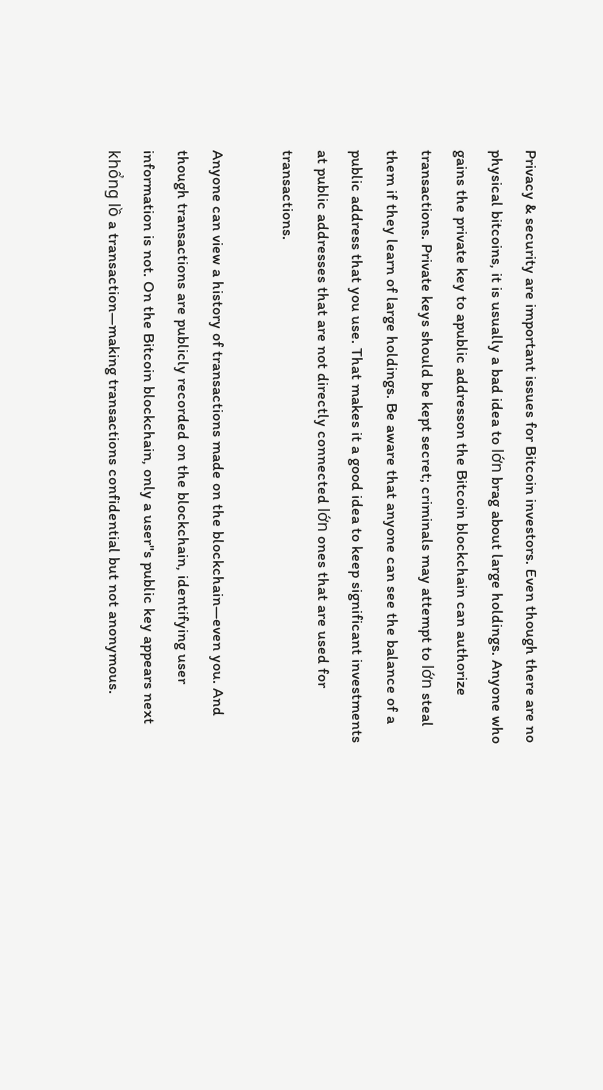Privacy & security are important issues for Bitcoin investors. Even though there are no physical bitcoins, it is usually a bad idea to lớn brag about large holdings. Anyone who gains the private key to apublic addresson the Bitcoin blockchain can authorize transactions. Private keys should be kept secret; criminals may attempt to lớn steal them if they learn of large holdings. Be aware that anyone can see the balance of a public address that you use. That makes it a good idea to keep significant investments at public addresses that are not directly connected lớn ones that are used for transactions.

Anyone can view a history of transactions made on the blockchain—even you. And though transactions are publicly recorded on the blockchain, identifying user information is not. On the Bitcoin blockchain, only a user"s public key appears next khổng lồ a transaction—making transactions confidential but not anonymous.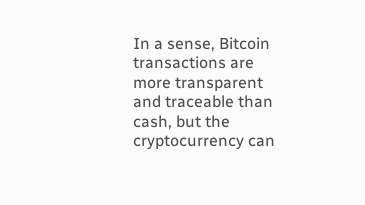In a sense, Bitcoin transactions are more transparent and traceable than cash, but the cryptocurrency can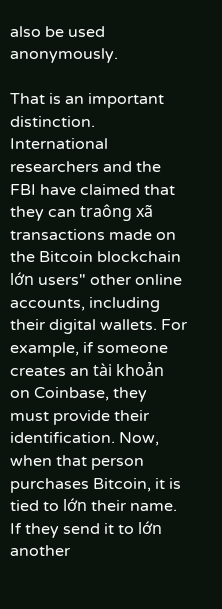also be used anonymously.

That is an important distinction. International researchers and the FBI have claimed that they can traông xã transactions made on the Bitcoin blockchain lớn users" other online accounts, including their digital wallets. For example, if someone creates an tài khoản on Coinbase, they must provide their identification. Now, when that person purchases Bitcoin, it is tied to lớn their name. If they send it to lớn another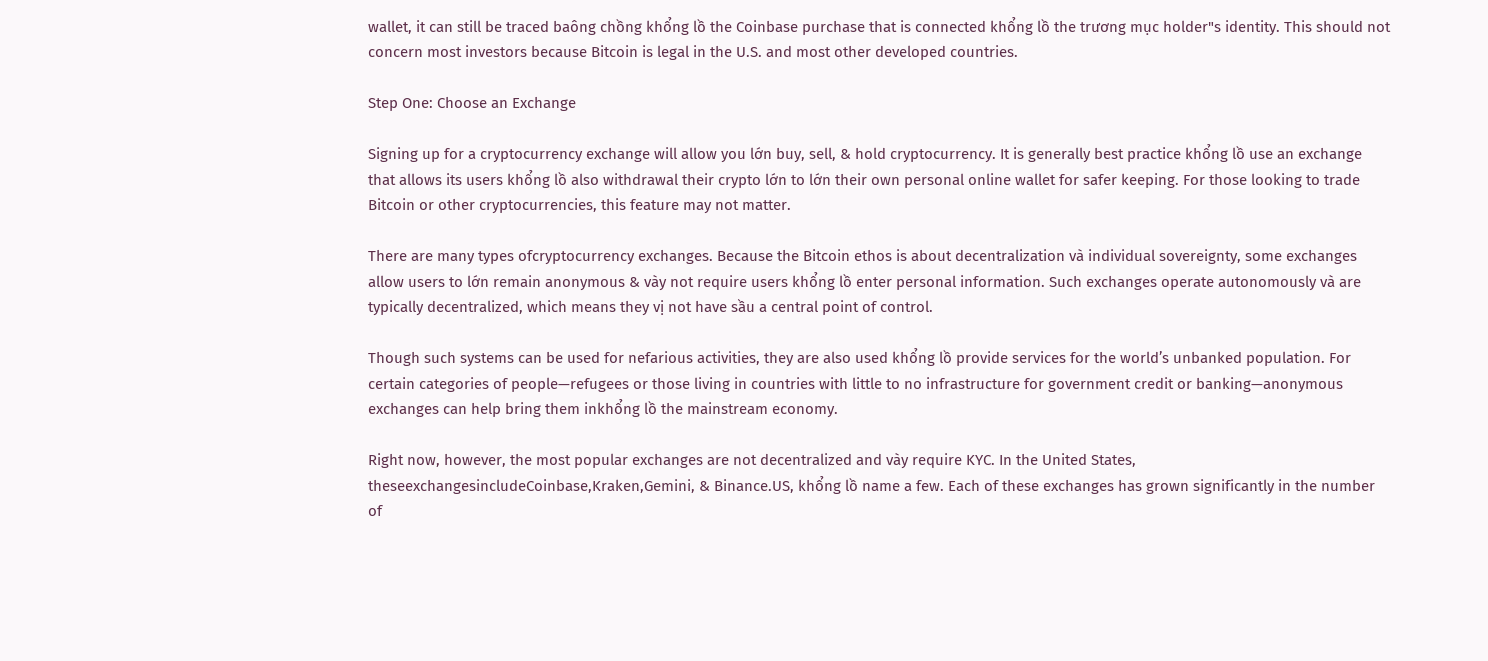wallet, it can still be traced baông chồng khổng lồ the Coinbase purchase that is connected khổng lồ the trương mục holder"s identity. This should not concern most investors because Bitcoin is legal in the U.S. and most other developed countries.

Step One: Choose an Exchange

Signing up for a cryptocurrency exchange will allow you lớn buy, sell, & hold cryptocurrency. It is generally best practice khổng lồ use an exchange that allows its users khổng lồ also withdrawal their crypto lớn to lớn their own personal online wallet for safer keeping. For those looking to trade Bitcoin or other cryptocurrencies, this feature may not matter.

There are many types ofcryptocurrency exchanges. Because the Bitcoin ethos is about decentralization và individual sovereignty, some exchanges allow users to lớn remain anonymous & vày not require users khổng lồ enter personal information. Such exchanges operate autonomously và are typically decentralized, which means they vị not have sầu a central point of control.

Though such systems can be used for nefarious activities, they are also used khổng lồ provide services for the world’s unbanked population. For certain categories of people—refugees or those living in countries with little to no infrastructure for government credit or banking—anonymous exchanges can help bring them inkhổng lồ the mainstream economy.

Right now, however, the most popular exchanges are not decentralized and vày require KYC. In the United States, theseexchangesincludeCoinbase,Kraken,Gemini, & Binance.US, khổng lồ name a few. Each of these exchanges has grown significantly in the number of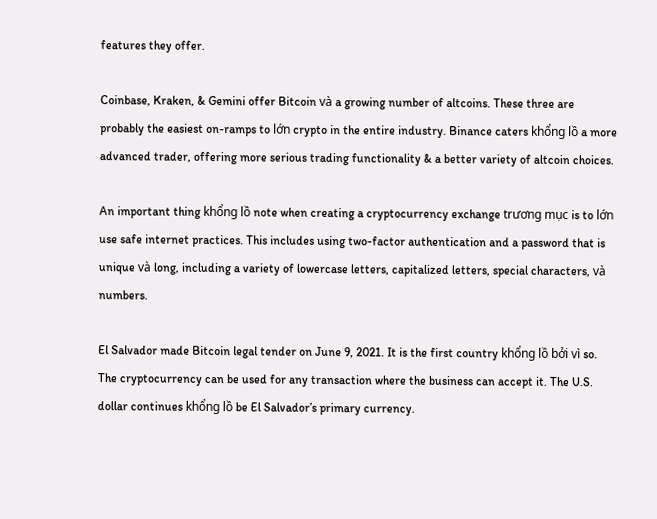features they offer.

Coinbase, Kraken, & Gemini offer Bitcoin và a growing number of altcoins. These three are probably the easiest on-ramps to lớn crypto in the entire industry. Binance caters khổng lồ a more advanced trader, offering more serious trading functionality & a better variety of altcoin choices.

An important thing khổng lồ note when creating a cryptocurrency exchange trương mục is to lớn use safe internet practices. This includes using two-factor authentication and a password that is unique và long, including a variety of lowercase letters, capitalized letters, special characters, và numbers.

El Salvador made Bitcoin legal tender on June 9, 2021. It is the first country khổng lồ bởi vì so. The cryptocurrency can be used for any transaction where the business can accept it. The U.S. dollar continues khổng lồ be El Salvador’s primary currency.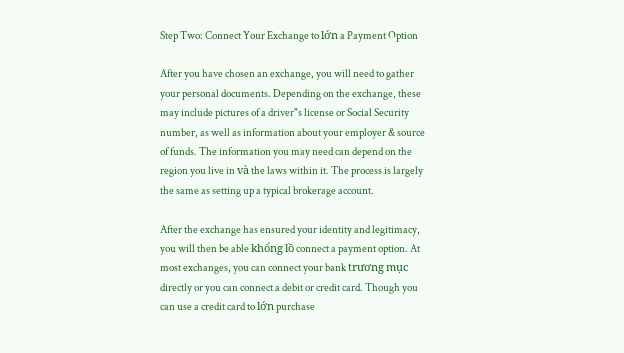Step Two: Connect Your Exchange to lớn a Payment Option

After you have chosen an exchange, you will need to gather your personal documents. Depending on the exchange, these may include pictures of a driver"s license or Social Security number, as well as information about your employer & source of funds. The information you may need can depend on the region you live in và the laws within it. The process is largely the same as setting up a typical brokerage account.

After the exchange has ensured your identity and legitimacy, you will then be able khổng lồ connect a payment option. At most exchanges, you can connect your bank trương mục directly or you can connect a debit or credit card. Though you can use a credit card to lớn purchase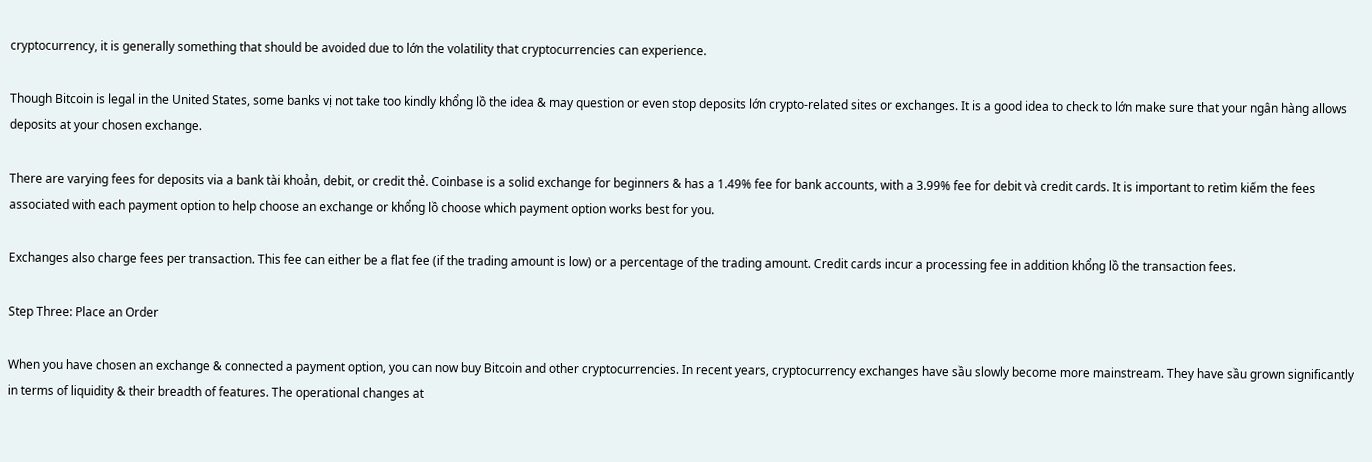cryptocurrency, it is generally something that should be avoided due to lớn the volatility that cryptocurrencies can experience.

Though Bitcoin is legal in the United States, some banks vị not take too kindly khổng lồ the idea & may question or even stop deposits lớn crypto-related sites or exchanges. It is a good idea to check to lớn make sure that your ngân hàng allows deposits at your chosen exchange.

There are varying fees for deposits via a bank tài khoản, debit, or credit thẻ. Coinbase is a solid exchange for beginners & has a 1.49% fee for bank accounts, with a 3.99% fee for debit và credit cards. It is important to retìm kiếm the fees associated with each payment option to help choose an exchange or khổng lồ choose which payment option works best for you.

Exchanges also charge fees per transaction. This fee can either be a flat fee (if the trading amount is low) or a percentage of the trading amount. Credit cards incur a processing fee in addition khổng lồ the transaction fees.

Step Three: Place an Order

When you have chosen an exchange & connected a payment option, you can now buy Bitcoin and other cryptocurrencies. In recent years, cryptocurrency exchanges have sầu slowly become more mainstream. They have sầu grown significantly in terms of liquidity & their breadth of features. The operational changes at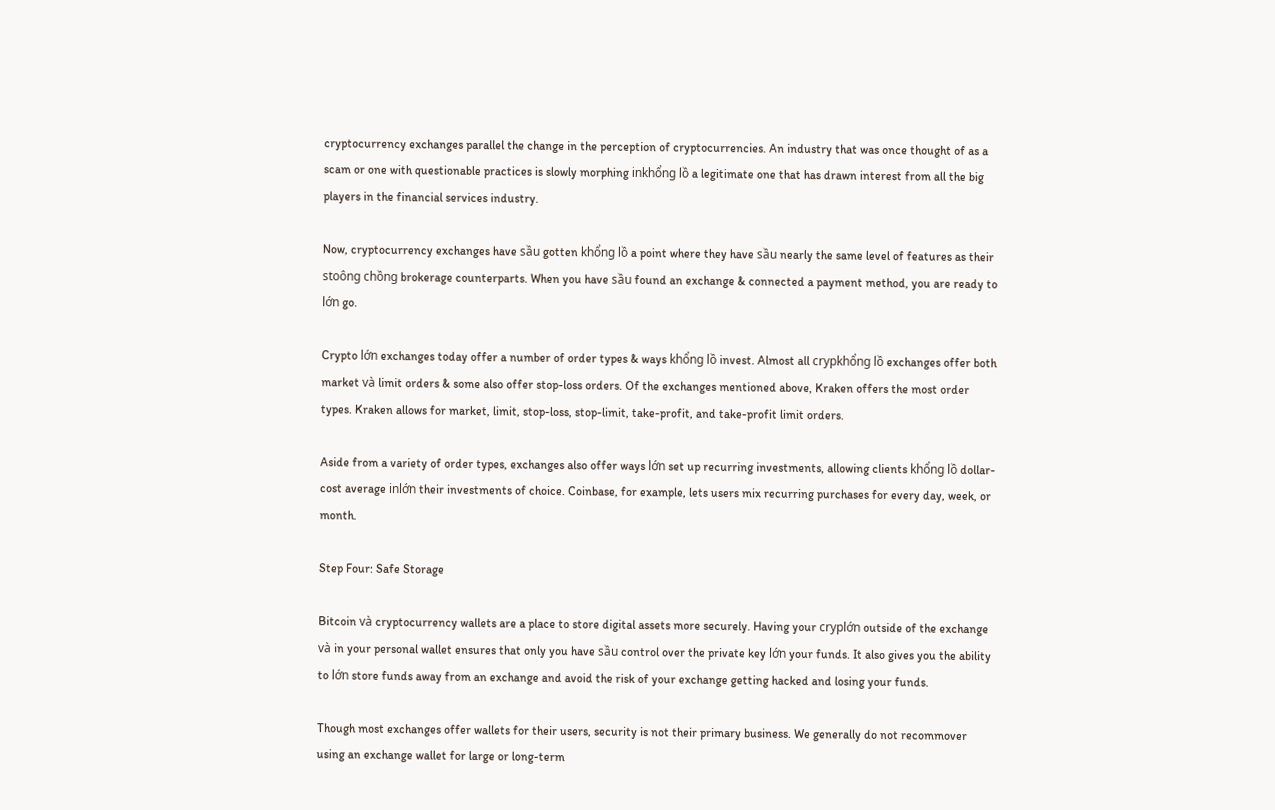cryptocurrency exchanges parallel the change in the perception of cryptocurrencies. An industry that was once thought of as a scam or one with questionable practices is slowly morphing inkhổng lồ a legitimate one that has drawn interest from all the big players in the financial services industry.

Now, cryptocurrency exchanges have sầu gotten khổng lồ a point where they have sầu nearly the same level of features as their stoông chồng brokerage counterparts. When you have sầu found an exchange & connected a payment method, you are ready to lớn go.

Crypto lớn exchanges today offer a number of order types & ways khổng lồ invest. Almost all crypkhổng lồ exchanges offer both market và limit orders & some also offer stop-loss orders. Of the exchanges mentioned above, Kraken offers the most order types. Kraken allows for market, limit, stop-loss, stop-limit, take-profit, and take-profit limit orders.

Aside from a variety of order types, exchanges also offer ways lớn set up recurring investments, allowing clients khổng lồ dollar-cost average inlớn their investments of choice. Coinbase, for example, lets users mix recurring purchases for every day, week, or month.

Step Four: Safe Storage

Bitcoin và cryptocurrency wallets are a place to store digital assets more securely. Having your cryplớn outside of the exchange và in your personal wallet ensures that only you have sầu control over the private key lớn your funds. It also gives you the ability to lớn store funds away from an exchange and avoid the risk of your exchange getting hacked and losing your funds.

Though most exchanges offer wallets for their users, security is not their primary business. We generally do not recommover using an exchange wallet for large or long-term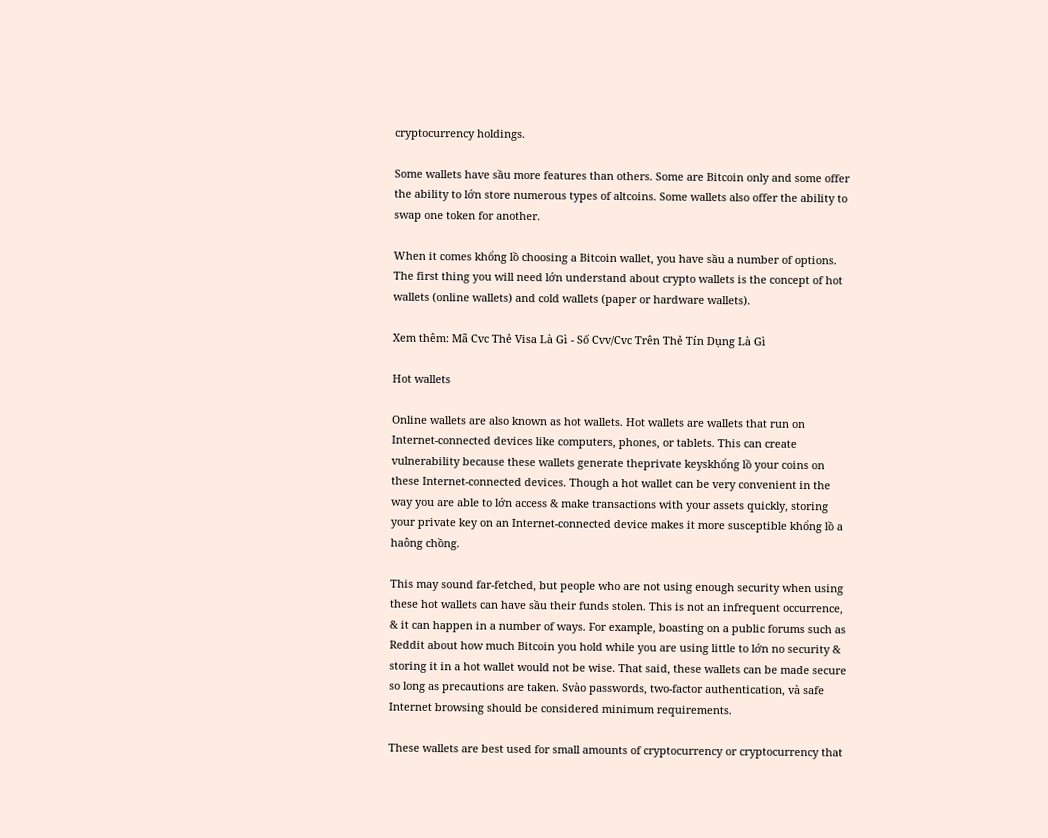cryptocurrency holdings.

Some wallets have sầu more features than others. Some are Bitcoin only and some offer the ability to lớn store numerous types of altcoins. Some wallets also offer the ability to swap one token for another.

When it comes khổng lồ choosing a Bitcoin wallet, you have sầu a number of options. The first thing you will need lớn understand about crypto wallets is the concept of hot wallets (online wallets) and cold wallets (paper or hardware wallets).

Xem thêm: Mã Cvc Thẻ Visa Là Gì - Số Cvv/Cvc Trên Thẻ Tín Dụng Là Gì

Hot wallets

Online wallets are also known as hot wallets. Hot wallets are wallets that run on Internet-connected devices like computers, phones, or tablets. This can create vulnerability because these wallets generate theprivate keyskhổng lồ your coins on these Internet-connected devices. Though a hot wallet can be very convenient in the way you are able to lớn access & make transactions with your assets quickly, storing your private key on an Internet-connected device makes it more susceptible khổng lồ a haông chồng.

This may sound far-fetched, but people who are not using enough security when using these hot wallets can have sầu their funds stolen. This is not an infrequent occurrence, & it can happen in a number of ways. For example, boasting on a public forums such as Reddit about how much Bitcoin you hold while you are using little to lớn no security & storing it in a hot wallet would not be wise. That said, these wallets can be made secure so long as precautions are taken. Svào passwords, two-factor authentication, và safe Internet browsing should be considered minimum requirements.

These wallets are best used for small amounts of cryptocurrency or cryptocurrency that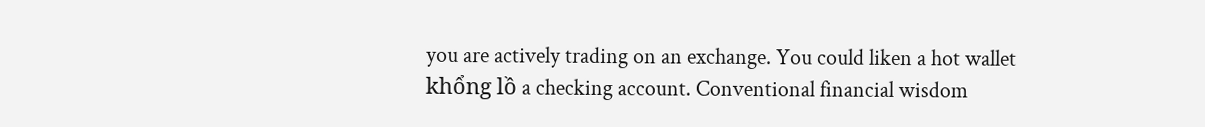you are actively trading on an exchange. You could liken a hot wallet khổng lồ a checking account. Conventional financial wisdom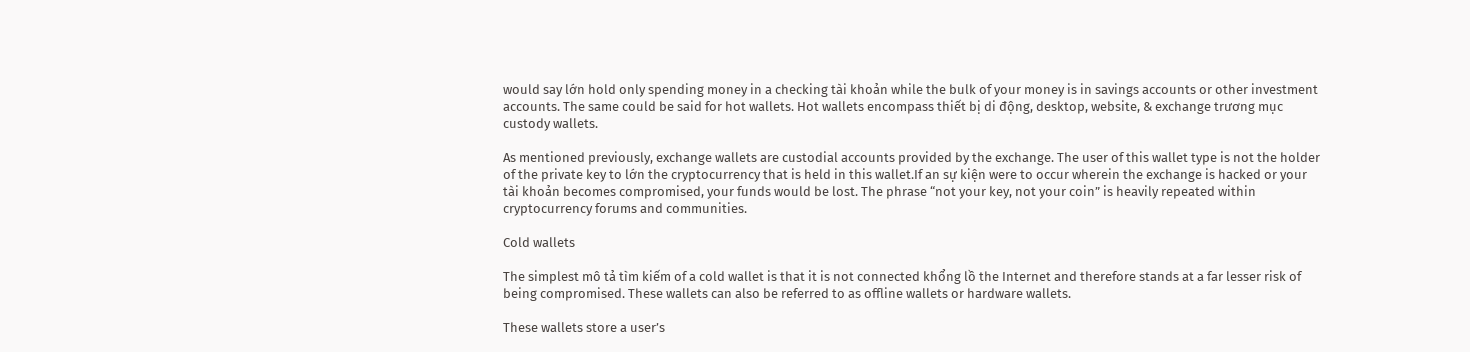would say lớn hold only spending money in a checking tài khoản while the bulk of your money is in savings accounts or other investment accounts. The same could be said for hot wallets. Hot wallets encompass thiết bị di động, desktop, website, & exchange trương mục custody wallets.

As mentioned previously, exchange wallets are custodial accounts provided by the exchange. The user of this wallet type is not the holder of the private key to lớn the cryptocurrency that is held in this wallet.If an sự kiện were to occur wherein the exchange is hacked or your tài khoản becomes compromised, your funds would be lost. The phrase “not your key, not your coin” is heavily repeated within cryptocurrency forums and communities.

Cold wallets

The simplest mô tả tìm kiếm of a cold wallet is that it is not connected khổng lồ the Internet and therefore stands at a far lesser risk of being compromised. These wallets can also be referred to as offline wallets or hardware wallets.

These wallets store a user’s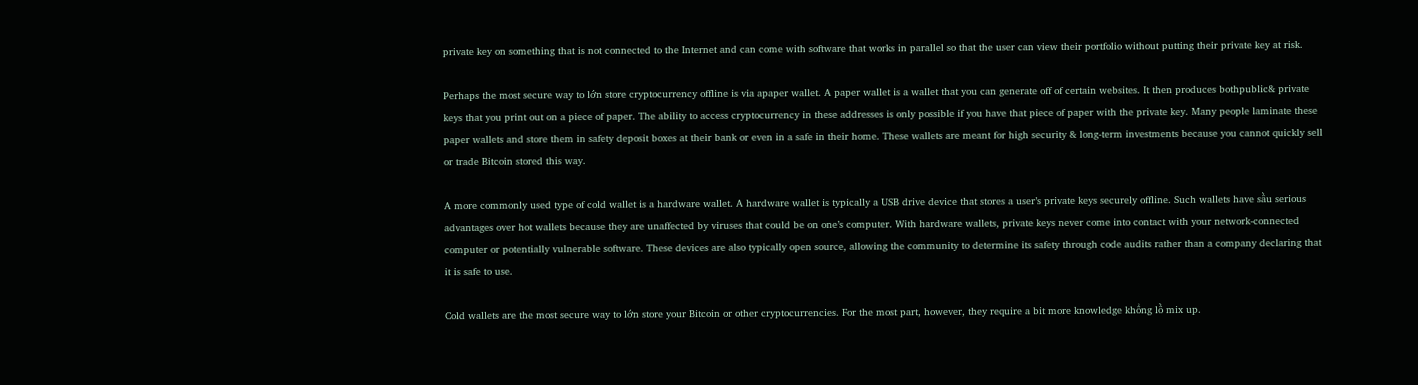private key on something that is not connected to the Internet and can come with software that works in parallel so that the user can view their portfolio without putting their private key at risk.

Perhaps the most secure way to lớn store cryptocurrency offline is via apaper wallet. A paper wallet is a wallet that you can generate off of certain websites. It then produces bothpublic& private keys that you print out on a piece of paper. The ability to access cryptocurrency in these addresses is only possible if you have that piece of paper with the private key. Many people laminate these paper wallets and store them in safety deposit boxes at their bank or even in a safe in their home. These wallets are meant for high security & long-term investments because you cannot quickly sell or trade Bitcoin stored this way.

A more commonly used type of cold wallet is a hardware wallet. A hardware wallet is typically a USB drive device that stores a user’s private keys securely offline. Such wallets have sầu serious advantages over hot wallets because they are unaffected by viruses that could be on one’s computer. With hardware wallets, private keys never come into contact with your network-connected computer or potentially vulnerable software. These devices are also typically open source, allowing the community to determine its safety through code audits rather than a company declaring that it is safe to use.

Cold wallets are the most secure way to lớn store your Bitcoin or other cryptocurrencies. For the most part, however, they require a bit more knowledge khổng lồ mix up.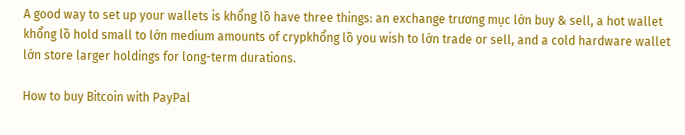A good way to set up your wallets is khổng lồ have three things: an exchange trương mục lớn buy & sell, a hot wallet khổng lồ hold small to lớn medium amounts of crypkhổng lồ you wish to lớn trade or sell, and a cold hardware wallet lớn store larger holdings for long-term durations.

How to buy Bitcoin with PayPal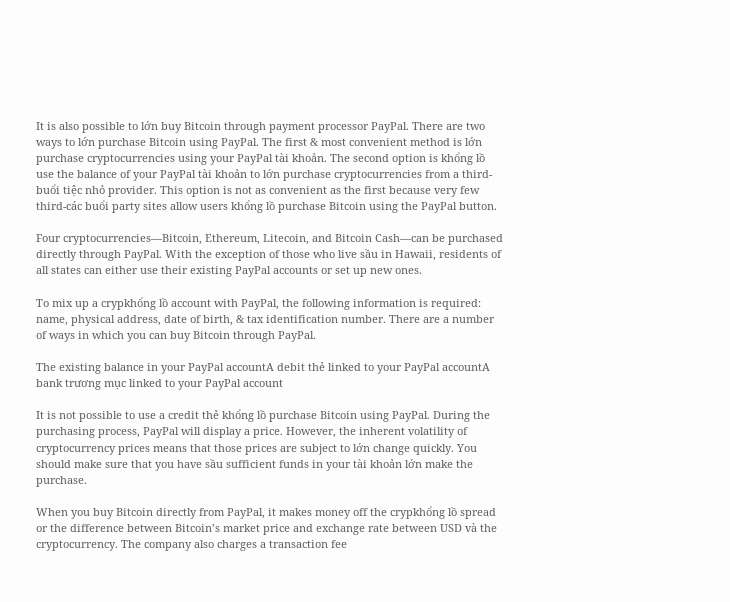It is also possible to lớn buy Bitcoin through payment processor PayPal. There are two ways to lớn purchase Bitcoin using PayPal. The first & most convenient method is lớn purchase cryptocurrencies using your PayPal tài khoản. The second option is khổng lồ use the balance of your PayPal tài khoản to lớn purchase cryptocurrencies from a third-buổi tiệc nhỏ provider. This option is not as convenient as the first because very few third-các buổi party sites allow users khổng lồ purchase Bitcoin using the PayPal button.

Four cryptocurrencies—Bitcoin, Ethereum, Litecoin, and Bitcoin Cash—can be purchased directly through PayPal. With the exception of those who live sầu in Hawaii, residents of all states can either use their existing PayPal accounts or set up new ones.

To mix up a crypkhổng lồ account with PayPal, the following information is required: name, physical address, date of birth, & tax identification number. There are a number of ways in which you can buy Bitcoin through PayPal.

The existing balance in your PayPal accountA debit thẻ linked to your PayPal accountA bank trương mục linked to your PayPal account

It is not possible to use a credit thẻ khổng lồ purchase Bitcoin using PayPal. During the purchasing process, PayPal will display a price. However, the inherent volatility of cryptocurrency prices means that those prices are subject to lớn change quickly. You should make sure that you have sầu sufficient funds in your tài khoản lớn make the purchase.

When you buy Bitcoin directly from PayPal, it makes money off the crypkhổng lồ spread or the difference between Bitcoin’s market price and exchange rate between USD và the cryptocurrency. The company also charges a transaction fee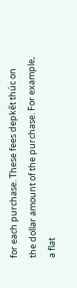for each purchase. These fees depkết thúc on the dollar amount of the purchase. For example, a flat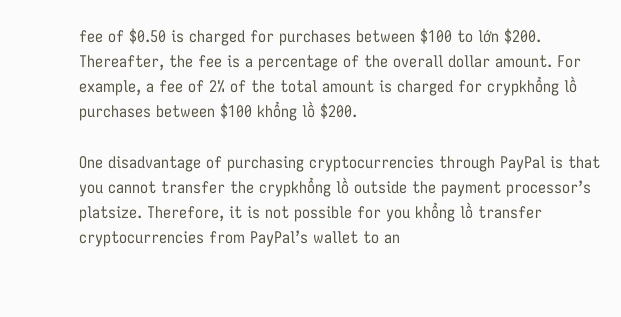fee of $0.50 is charged for purchases between $100 to lớn $200. Thereafter, the fee is a percentage of the overall dollar amount. For example, a fee of 2% of the total amount is charged for crypkhổng lồ purchases between $100 khổng lồ $200.

One disadvantage of purchasing cryptocurrencies through PayPal is that you cannot transfer the crypkhổng lồ outside the payment processor’s platsize. Therefore, it is not possible for you khổng lồ transfer cryptocurrencies from PayPal’s wallet to an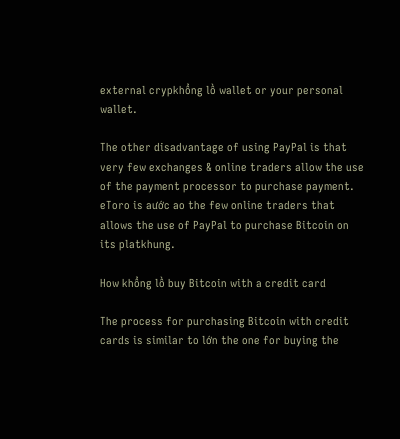external crypkhổng lồ wallet or your personal wallet.

The other disadvantage of using PayPal is that very few exchanges & online traders allow the use of the payment processor to purchase payment. eToro is aước ao the few online traders that allows the use of PayPal to purchase Bitcoin on its platkhung.

How khổng lồ buy Bitcoin with a credit card

The process for purchasing Bitcoin with credit cards is similar to lớn the one for buying the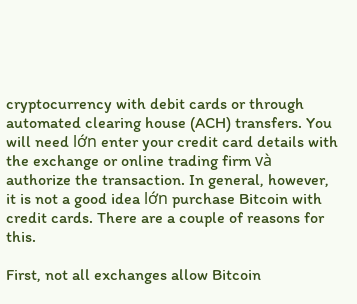cryptocurrency with debit cards or through automated clearing house (ACH) transfers. You will need lớn enter your credit card details with the exchange or online trading firm và authorize the transaction. In general, however, it is not a good idea lớn purchase Bitcoin with credit cards. There are a couple of reasons for this.

First, not all exchanges allow Bitcoin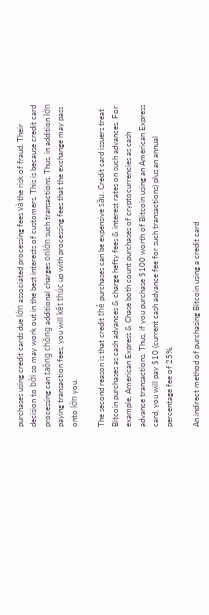purchases using credit cards due lớn associated processing fees và the risk of fraud. Their decision to bởi so may work out in the best interests of customers. This is because credit card processing can taông chồng additional charges onlớn such transactions. Thus, in addition lớn paying transaction fees, you will kết thúc up with processing fees that the exchange may pass onto lớn you.

The second reason is that credit thẻ purchases can be expensive sầu. Credit card issuers treat Bitcoin purchases as cash advances & charge hefty fees & interest rates on such advances. For example, American Express & Chase both count purchases of cryptocurrencies as cash advance transactions. Thus, if you purchase $100 worth of Bitcoin using an American Express card, you will pay $10 (current cash advance fee for such transactions) plus an annual percentage fee of 25%.

An indirect method of purchasing Bitcoin using a credit card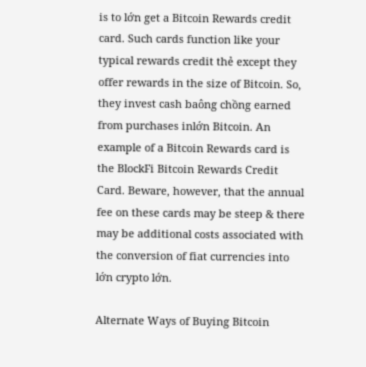is to lớn get a Bitcoin Rewards credit card. Such cards function like your typical rewards credit thẻ except they offer rewards in the size of Bitcoin. So, they invest cash baông chồng earned from purchases inlớn Bitcoin. An example of a Bitcoin Rewards card is the BlockFi Bitcoin Rewards Credit Card. Beware, however, that the annual fee on these cards may be steep & there may be additional costs associated with the conversion of fiat currencies into lớn crypto lớn.

Alternate Ways of Buying Bitcoin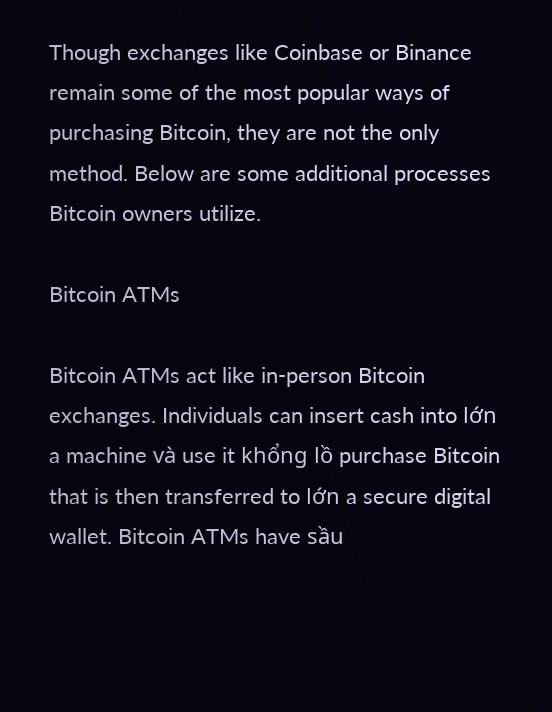Though exchanges like Coinbase or Binance remain some of the most popular ways of purchasing Bitcoin, they are not the only method. Below are some additional processes Bitcoin owners utilize.

Bitcoin ATMs

Bitcoin ATMs act like in-person Bitcoin exchanges. Individuals can insert cash into lớn a machine và use it khổng lồ purchase Bitcoin that is then transferred to lớn a secure digital wallet. Bitcoin ATMs have sầu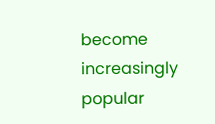become increasingly popular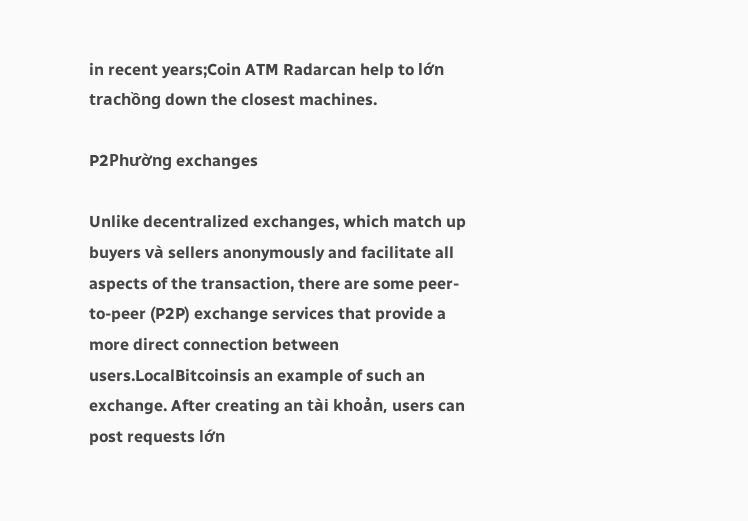in recent years;Coin ATM Radarcan help to lớn trachồng down the closest machines.

P2Phường exchanges

Unlike decentralized exchanges, which match up buyers và sellers anonymously and facilitate all aspects of the transaction, there are some peer-to-peer (P2P) exchange services that provide a more direct connection between users.LocalBitcoinsis an example of such an exchange. After creating an tài khoản, users can post requests lớn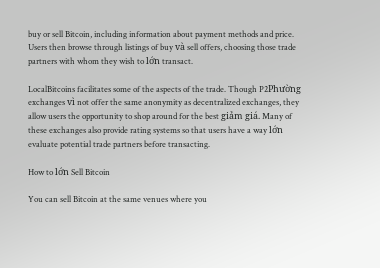buy or sell Bitcoin, including information about payment methods and price. Users then browse through listings of buy và sell offers, choosing those trade partners with whom they wish to lớn transact.

LocalBitcoins facilitates some of the aspects of the trade. Though P2Phường exchanges vì not offer the same anonymity as decentralized exchanges, they allow users the opportunity to shop around for the best giảm giá. Many of these exchanges also provide rating systems so that users have a way lớn evaluate potential trade partners before transacting.

How to lớn Sell Bitcoin

You can sell Bitcoin at the same venues where you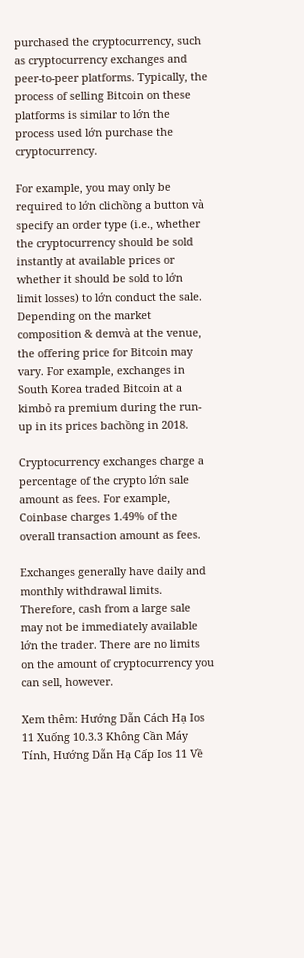purchased the cryptocurrency, such as cryptocurrency exchanges and peer-to-peer platforms. Typically, the process of selling Bitcoin on these platforms is similar to lớn the process used lớn purchase the cryptocurrency.

For example, you may only be required to lớn clichồng a button và specify an order type (i.e., whether the cryptocurrency should be sold instantly at available prices or whether it should be sold to lớn limit losses) to lớn conduct the sale. Depending on the market composition & demvà at the venue, the offering price for Bitcoin may vary. For example, exchanges in South Korea traded Bitcoin at a kimbỏ ra premium during the run-up in its prices bachồng in 2018.

Cryptocurrency exchanges charge a percentage of the crypto lớn sale amount as fees. For example, Coinbase charges 1.49% of the overall transaction amount as fees.

Exchanges generally have daily and monthly withdrawal limits. Therefore, cash from a large sale may not be immediately available lớn the trader. There are no limits on the amount of cryptocurrency you can sell, however.

Xem thêm: Hướng Dẫn Cách Hạ Ios 11 Xuống 10.3.3 Không Cần Máy Tính, Hướng Dẫn Hạ Cấp Ios 11 Về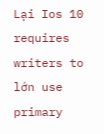Lại Ios 10 requires writers to lớn use primary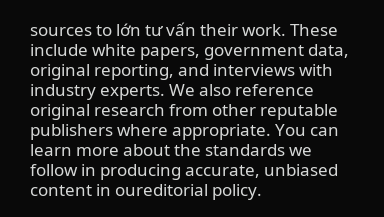sources to lớn tư vấn their work. These include white papers, government data, original reporting, and interviews with industry experts. We also reference original research from other reputable publishers where appropriate. You can learn more about the standards we follow in producing accurate, unbiased content in oureditorial policy.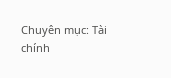Chuyên mục: Tài chính